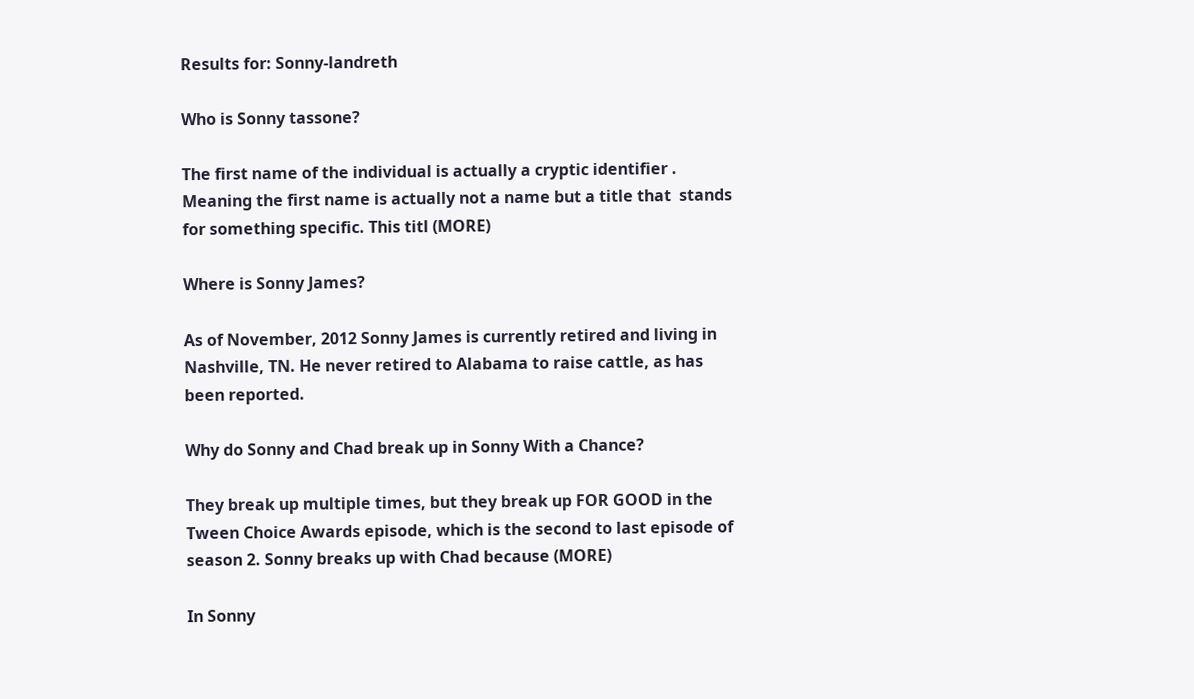Results for: Sonny-landreth

Who is Sonny tassone?

The first name of the individual is actually a cryptic identifier .  Meaning the first name is actually not a name but a title that  stands for something specific. This titl (MORE)

Where is Sonny James?

As of November, 2012 Sonny James is currently retired and living in Nashville, TN. He never retired to Alabama to raise cattle, as has been reported.

Why do Sonny and Chad break up in Sonny With a Chance?

They break up multiple times, but they break up FOR GOOD in the Tween Choice Awards episode, which is the second to last episode of season 2. Sonny breaks up with Chad because (MORE)

In Sonny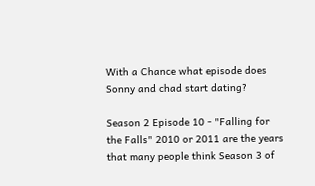With a Chance what episode does Sonny and chad start dating?

Season 2 Episode 10 - "Falling for the Falls" 2010 or 2011 are the years that many people think Season 3 of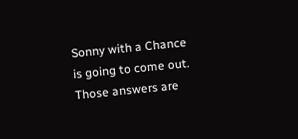Sonny with a Chance is going to come out. Those answers are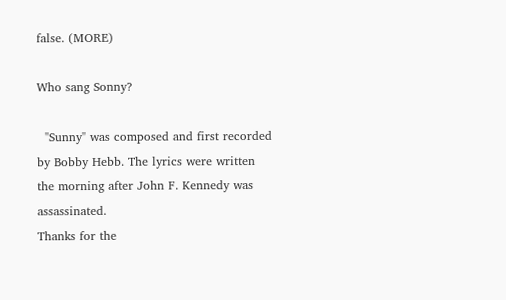false. (MORE)

Who sang Sonny?

  "Sunny" was composed and first recorded by Bobby Hebb. The lyrics were written the morning after John F. Kennedy was assassinated.
Thanks for the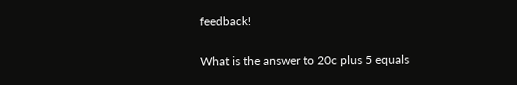feedback!

What is the answer to 20c plus 5 equals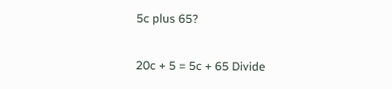5c plus 65?

20c + 5 = 5c + 65 Divide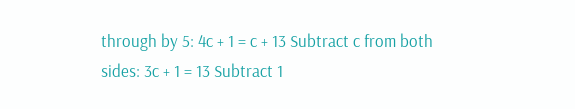through by 5: 4c + 1 = c + 13 Subtract c from both sides: 3c + 1 = 13 Subtract 1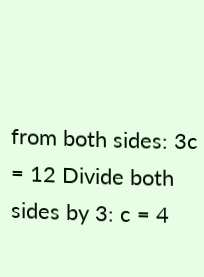from both sides: 3c = 12 Divide both sides by 3: c = 4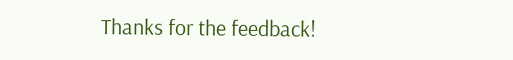Thanks for the feedback!